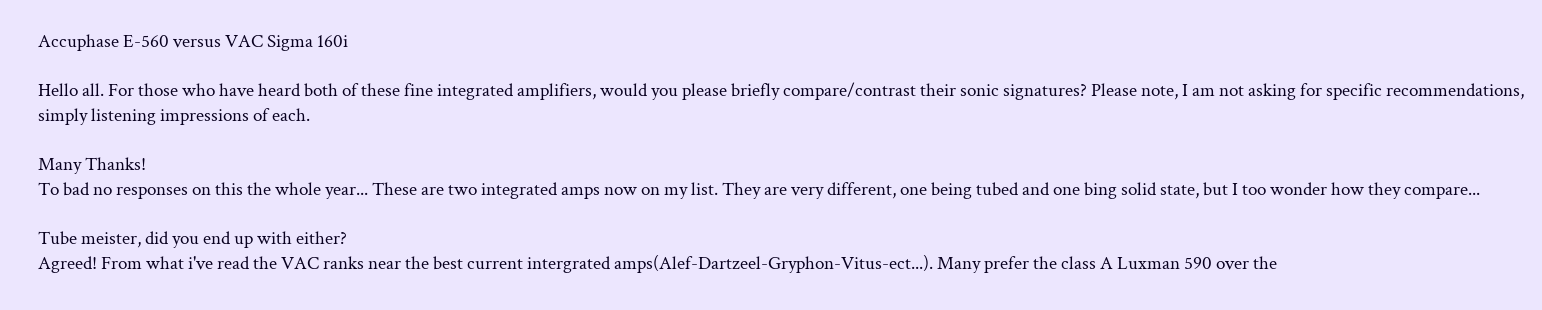Accuphase E-560 versus VAC Sigma 160i

Hello all. For those who have heard both of these fine integrated amplifiers, would you please briefly compare/contrast their sonic signatures? Please note, I am not asking for specific recommendations, simply listening impressions of each.

Many Thanks!
To bad no responses on this the whole year... These are two integrated amps now on my list. They are very different, one being tubed and one bing solid state, but I too wonder how they compare...

Tube meister, did you end up with either?
Agreed! From what i've read the VAC ranks near the best current intergrated amps(Alef-Dartzeel-Gryphon-Vitus-ect...). Many prefer the class A Luxman 590 over the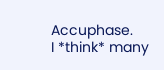Accuphase.
I *think* many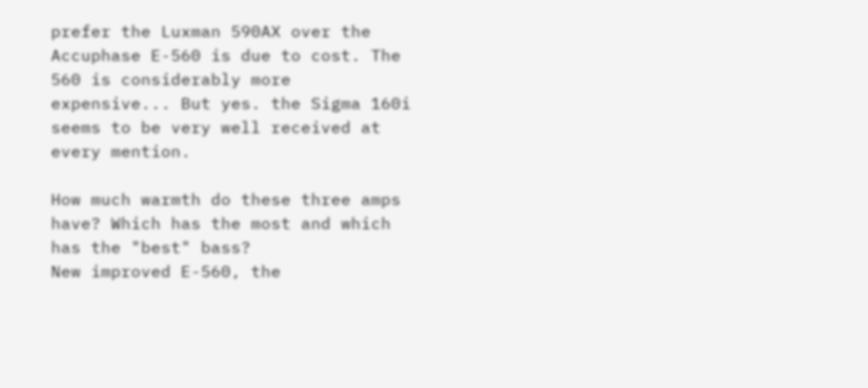prefer the Luxman 590AX over the Accuphase E-560 is due to cost. The 560 is considerably more expensive... But yes. the Sigma 160i seems to be very well received at every mention.

How much warmth do these three amps have? Which has the most and which has the "best" bass?
New improved E-560, the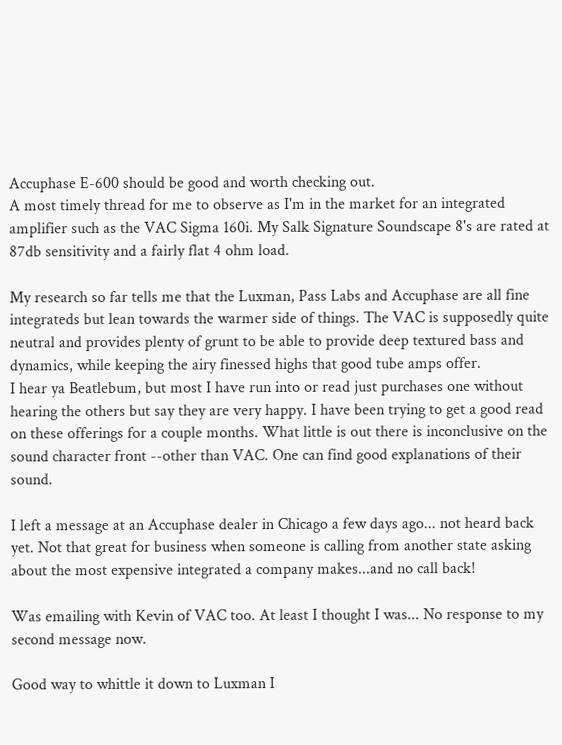Accuphase E-600 should be good and worth checking out.
A most timely thread for me to observe as I'm in the market for an integrated amplifier such as the VAC Sigma 160i. My Salk Signature Soundscape 8's are rated at 87db sensitivity and a fairly flat 4 ohm load.

My research so far tells me that the Luxman, Pass Labs and Accuphase are all fine integrateds but lean towards the warmer side of things. The VAC is supposedly quite neutral and provides plenty of grunt to be able to provide deep textured bass and dynamics, while keeping the airy finessed highs that good tube amps offer.
I hear ya Beatlebum, but most I have run into or read just purchases one without hearing the others but say they are very happy. I have been trying to get a good read on these offerings for a couple months. What little is out there is inconclusive on the sound character front --other than VAC. One can find good explanations of their sound.

I left a message at an Accuphase dealer in Chicago a few days ago... not heard back yet. Not that great for business when someone is calling from another state asking about the most expensive integrated a company makes...and no call back!

Was emailing with Kevin of VAC too. At least I thought I was... No response to my second message now.

Good way to whittle it down to Luxman I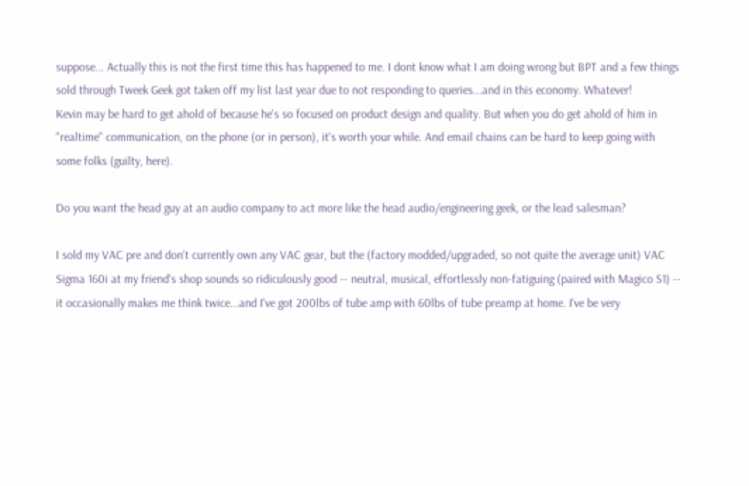suppose... Actually this is not the first time this has happened to me. I dont know what I am doing wrong but BPT and a few things sold through Tweek Geek got taken off my list last year due to not responding to queries...and in this economy. Whatever!
Kevin may be hard to get ahold of because he's so focused on product design and quality. But when you do get ahold of him in "realtime" communication, on the phone (or in person), it's worth your while. And email chains can be hard to keep going with some folks (guilty, here).

Do you want the head guy at an audio company to act more like the head audio/engineering geek, or the lead salesman?

I sold my VAC pre and don't currently own any VAC gear, but the (factory modded/upgraded, so not quite the average unit) VAC Sigma 160i at my friend's shop sounds so ridiculously good -- neutral, musical, effortlessly non-fatiguing (paired with Magico S1) -- it occasionally makes me think twice...and I've got 200lbs of tube amp with 60lbs of tube preamp at home. I've be very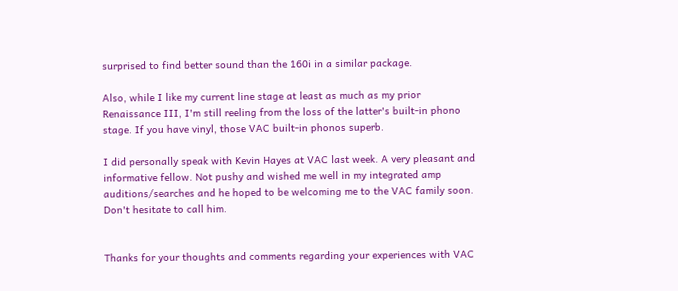surprised to find better sound than the 160i in a similar package.

Also, while I like my current line stage at least as much as my prior Renaissance III, I'm still reeling from the loss of the latter's built-in phono stage. If you have vinyl, those VAC built-in phonos superb.

I did personally speak with Kevin Hayes at VAC last week. A very pleasant and informative fellow. Not pushy and wished me well in my integrated amp auditions/searches and he hoped to be welcoming me to the VAC family soon. Don't hesitate to call him.


Thanks for your thoughts and comments regarding your experiences with VAC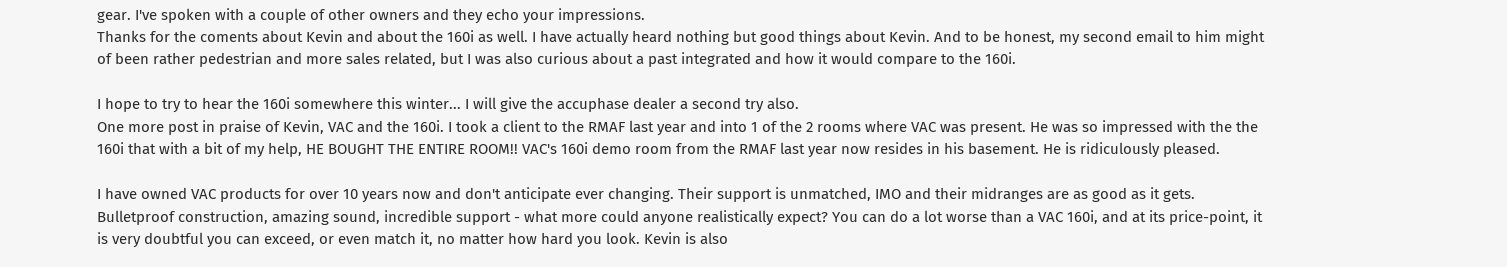gear. I've spoken with a couple of other owners and they echo your impressions.
Thanks for the coments about Kevin and about the 160i as well. I have actually heard nothing but good things about Kevin. And to be honest, my second email to him might of been rather pedestrian and more sales related, but I was also curious about a past integrated and how it would compare to the 160i.

I hope to try to hear the 160i somewhere this winter... I will give the accuphase dealer a second try also.
One more post in praise of Kevin, VAC and the 160i. I took a client to the RMAF last year and into 1 of the 2 rooms where VAC was present. He was so impressed with the the 160i that with a bit of my help, HE BOUGHT THE ENTIRE ROOM!! VAC's 160i demo room from the RMAF last year now resides in his basement. He is ridiculously pleased.

I have owned VAC products for over 10 years now and don't anticipate ever changing. Their support is unmatched, IMO and their midranges are as good as it gets. Bulletproof construction, amazing sound, incredible support - what more could anyone realistically expect? You can do a lot worse than a VAC 160i, and at its price-point, it is very doubtful you can exceed, or even match it, no matter how hard you look. Kevin is also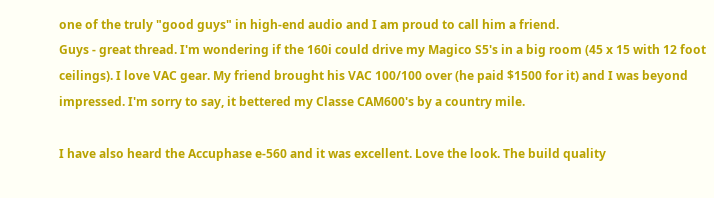one of the truly "good guys" in high-end audio and I am proud to call him a friend.
Guys - great thread. I'm wondering if the 160i could drive my Magico S5's in a big room (45 x 15 with 12 foot ceilings). I love VAC gear. My friend brought his VAC 100/100 over (he paid $1500 for it) and I was beyond impressed. I'm sorry to say, it bettered my Classe CAM600's by a country mile.

I have also heard the Accuphase e-560 and it was excellent. Love the look. The build quality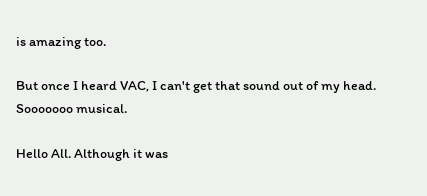is amazing too.

But once I heard VAC, I can't get that sound out of my head. Sooooooo musical.

Hello All. Although it was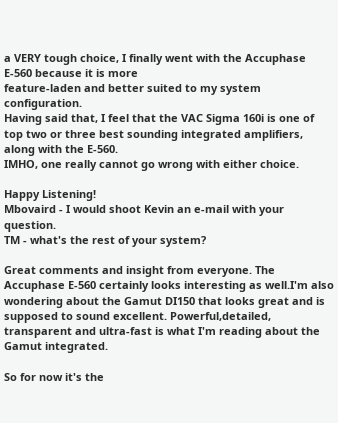a VERY tough choice, I finally went with the Accuphase E-560 because it is more
feature-laden and better suited to my system configuration.
Having said that, I feel that the VAC Sigma 160i is one of top two or three best sounding integrated amplifiers, along with the E-560.
IMHO, one really cannot go wrong with either choice.

Happy Listening!
Mbovaird - I would shoot Kevin an e-mail with your question.
TM - what's the rest of your system?

Great comments and insight from everyone. The Accuphase E-560 certainly looks interesting as well.I'm also wondering about the Gamut DI150 that looks great and is supposed to sound excellent. Powerful,detailed, transparent and ultra-fast is what I'm reading about the Gamut integrated.

So for now it's the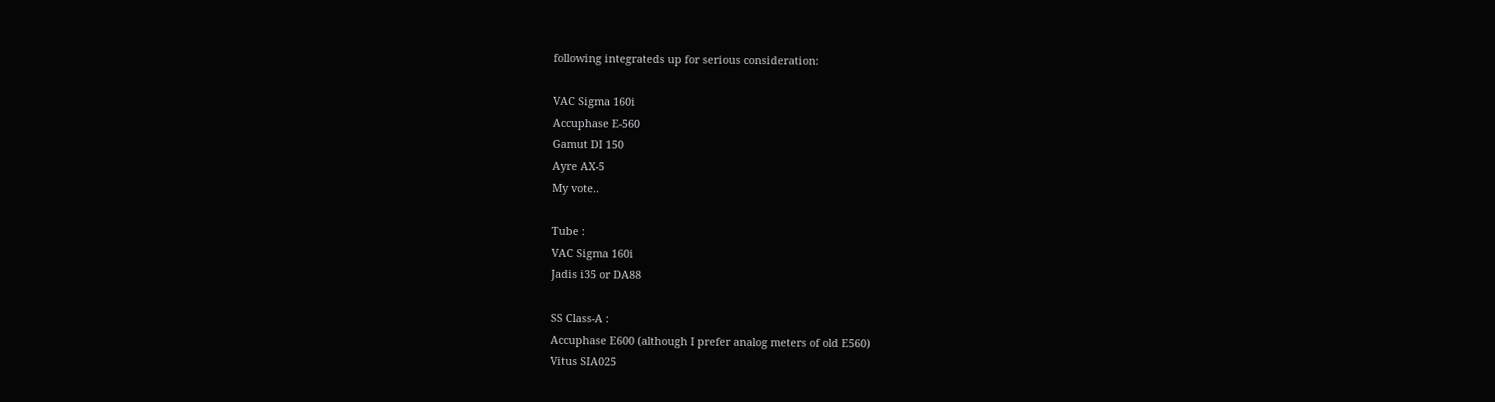following integrateds up for serious consideration:

VAC Sigma 160i
Accuphase E-560
Gamut DI 150
Ayre AX-5
My vote..

Tube :
VAC Sigma 160i
Jadis i35 or DA88

SS Class-A :
Accuphase E600 (although I prefer analog meters of old E560)
Vitus SIA025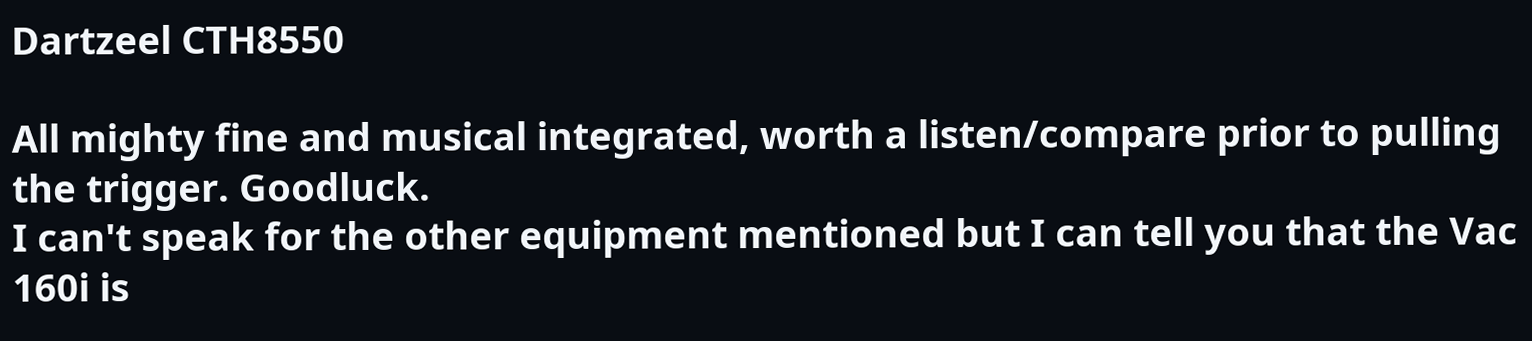Dartzeel CTH8550

All mighty fine and musical integrated, worth a listen/compare prior to pulling the trigger. Goodluck.
I can't speak for the other equipment mentioned but I can tell you that the Vac 160i is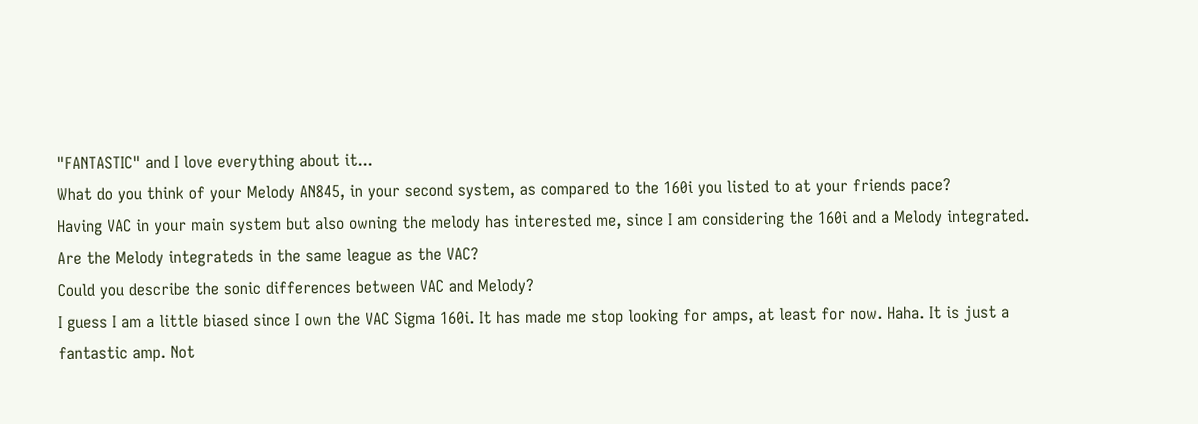"FANTASTIC" and I love everything about it...
What do you think of your Melody AN845, in your second system, as compared to the 160i you listed to at your friends pace?
Having VAC in your main system but also owning the melody has interested me, since I am considering the 160i and a Melody integrated.
Are the Melody integrateds in the same league as the VAC?
Could you describe the sonic differences between VAC and Melody?
I guess I am a little biased since I own the VAC Sigma 160i. It has made me stop looking for amps, at least for now. Haha. It is just a fantastic amp. Not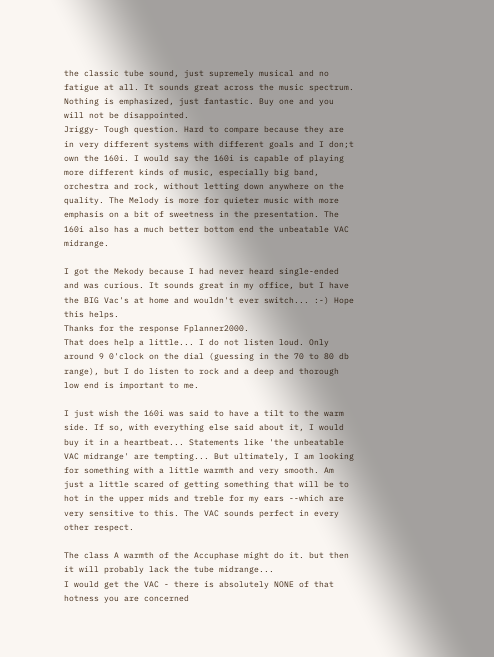the classic tube sound, just supremely musical and no fatigue at all. It sounds great across the music spectrum. Nothing is emphasized, just fantastic. Buy one and you will not be disappointed.
Jriggy- Tough question. Hard to compare because they are in very different systems with different goals and I don;t own the 160i. I would say the 160i is capable of playing more different kinds of music, especially big band, orchestra and rock, without letting down anywhere on the quality. The Melody is more for quieter music with more emphasis on a bit of sweetness in the presentation. The 160i also has a much better bottom end the unbeatable VAC midrange.

I got the Mekody because I had never heard single-ended and was curious. It sounds great in my office, but I have the BIG Vac's at home and wouldn't ever switch... :-) Hope this helps.
Thanks for the response Fplanner2000.
That does help a little... I do not listen loud. Only around 9 0'clock on the dial (guessing in the 70 to 80 db range), but I do listen to rock and a deep and thorough low end is important to me.

I just wish the 160i was said to have a tilt to the warm side. If so, with everything else said about it, I would buy it in a heartbeat... Statements like 'the unbeatable VAC midrange' are tempting... But ultimately, I am looking for something with a little warmth and very smooth. Am just a little scared of getting something that will be to hot in the upper mids and treble for my ears --which are very sensitive to this. The VAC sounds perfect in every other respect.

The class A warmth of the Accuphase might do it. but then it will probably lack the tube midrange...
I would get the VAC - there is absolutely NONE of that hotness you are concerned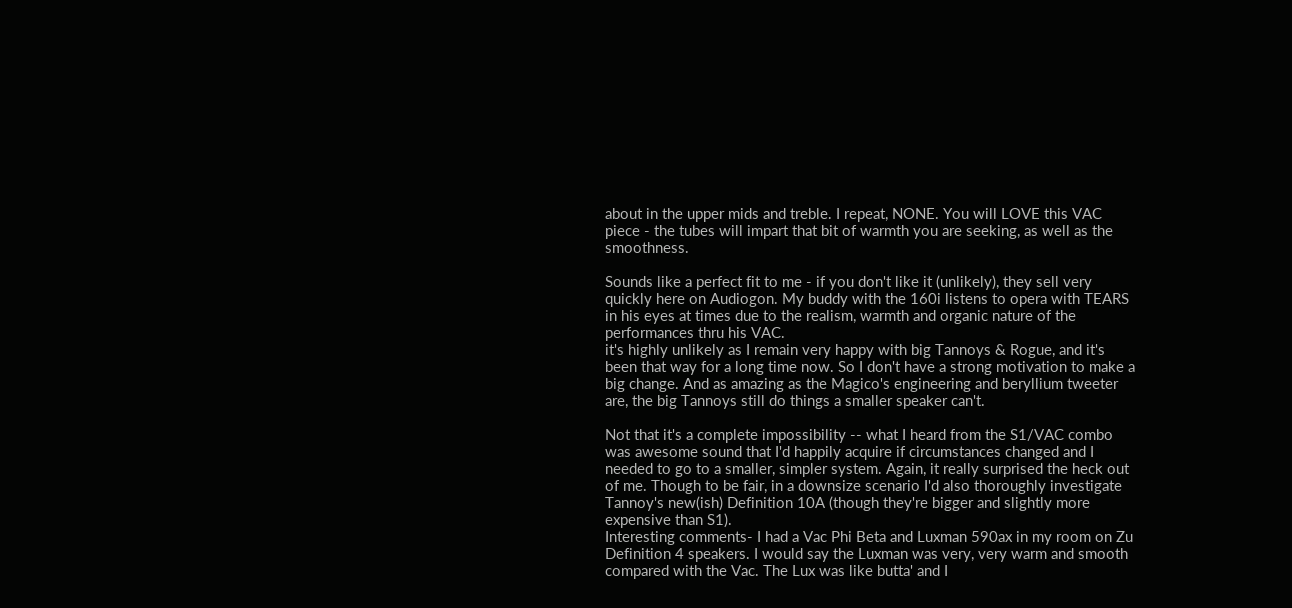about in the upper mids and treble. I repeat, NONE. You will LOVE this VAC piece - the tubes will impart that bit of warmth you are seeking, as well as the smoothness.

Sounds like a perfect fit to me - if you don't like it (unlikely), they sell very quickly here on Audiogon. My buddy with the 160i listens to opera with TEARS in his eyes at times due to the realism, warmth and organic nature of the performances thru his VAC.
it's highly unlikely as I remain very happy with big Tannoys & Rogue, and it's been that way for a long time now. So I don't have a strong motivation to make a big change. And as amazing as the Magico's engineering and beryllium tweeter are, the big Tannoys still do things a smaller speaker can't.

Not that it's a complete impossibility -- what I heard from the S1/VAC combo was awesome sound that I'd happily acquire if circumstances changed and I needed to go to a smaller, simpler system. Again, it really surprised the heck out of me. Though to be fair, in a downsize scenario I'd also thoroughly investigate Tannoy's new(ish) Definition 10A (though they're bigger and slightly more expensive than S1).
Interesting comments- I had a Vac Phi Beta and Luxman 590ax in my room on Zu Definition 4 speakers. I would say the Luxman was very, very warm and smooth compared with the Vac. The Lux was like butta' and I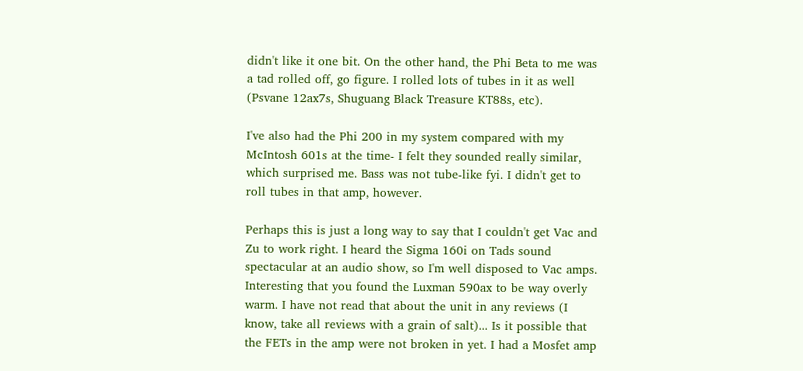didn't like it one bit. On the other hand, the Phi Beta to me was a tad rolled off, go figure. I rolled lots of tubes in it as well (Psvane 12ax7s, Shuguang Black Treasure KT88s, etc).

I've also had the Phi 200 in my system compared with my McIntosh 601s at the time- I felt they sounded really similar, which surprised me. Bass was not tube-like fyi. I didn't get to roll tubes in that amp, however.

Perhaps this is just a long way to say that I couldn't get Vac and Zu to work right. I heard the Sigma 160i on Tads sound spectacular at an audio show, so I'm well disposed to Vac amps.
Interesting that you found the Luxman 590ax to be way overly warm. I have not read that about the unit in any reviews (I know, take all reviews with a grain of salt)... Is it possible that the FETs in the amp were not broken in yet. I had a Mosfet amp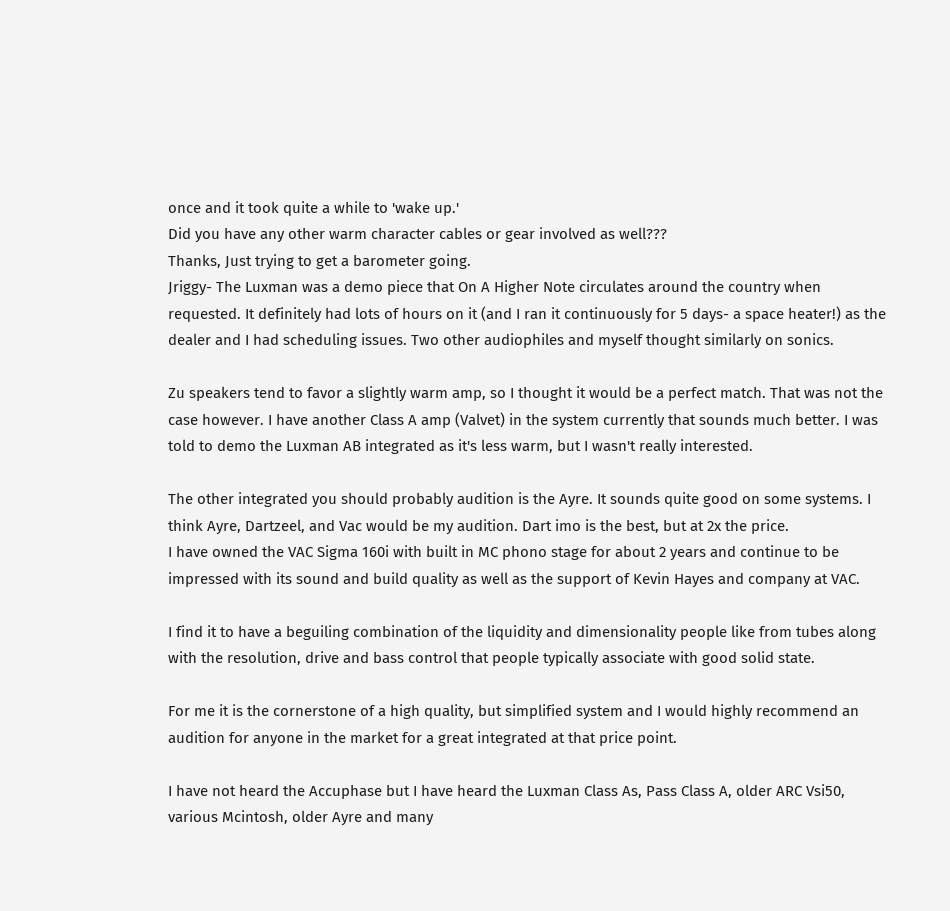once and it took quite a while to 'wake up.'
Did you have any other warm character cables or gear involved as well???
Thanks, Just trying to get a barometer going.
Jriggy- The Luxman was a demo piece that On A Higher Note circulates around the country when requested. It definitely had lots of hours on it (and I ran it continuously for 5 days- a space heater!) as the dealer and I had scheduling issues. Two other audiophiles and myself thought similarly on sonics.

Zu speakers tend to favor a slightly warm amp, so I thought it would be a perfect match. That was not the case however. I have another Class A amp (Valvet) in the system currently that sounds much better. I was told to demo the Luxman AB integrated as it's less warm, but I wasn't really interested.

The other integrated you should probably audition is the Ayre. It sounds quite good on some systems. I think Ayre, Dartzeel, and Vac would be my audition. Dart imo is the best, but at 2x the price.
I have owned the VAC Sigma 160i with built in MC phono stage for about 2 years and continue to be impressed with its sound and build quality as well as the support of Kevin Hayes and company at VAC.

I find it to have a beguiling combination of the liquidity and dimensionality people like from tubes along with the resolution, drive and bass control that people typically associate with good solid state.

For me it is the cornerstone of a high quality, but simplified system and I would highly recommend an audition for anyone in the market for a great integrated at that price point.

I have not heard the Accuphase but I have heard the Luxman Class As, Pass Class A, older ARC Vsi50, various Mcintosh, older Ayre and many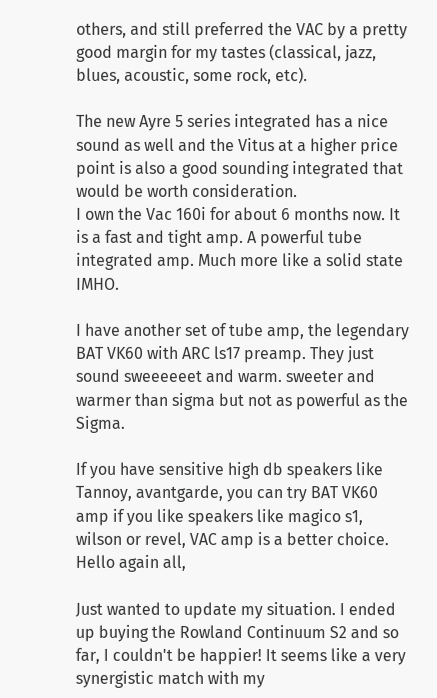others, and still preferred the VAC by a pretty good margin for my tastes (classical, jazz, blues, acoustic, some rock, etc).

The new Ayre 5 series integrated has a nice sound as well and the Vitus at a higher price point is also a good sounding integrated that would be worth consideration.
I own the Vac 160i for about 6 months now. It is a fast and tight amp. A powerful tube integrated amp. Much more like a solid state IMHO.

I have another set of tube amp, the legendary BAT VK60 with ARC ls17 preamp. They just sound sweeeeeet and warm. sweeter and warmer than sigma but not as powerful as the Sigma.

If you have sensitive high db speakers like Tannoy, avantgarde, you can try BAT VK60 amp if you like speakers like magico s1, wilson or revel, VAC amp is a better choice.
Hello again all,

Just wanted to update my situation. I ended up buying the Rowland Continuum S2 and so far, I couldn't be happier! It seems like a very synergistic match with my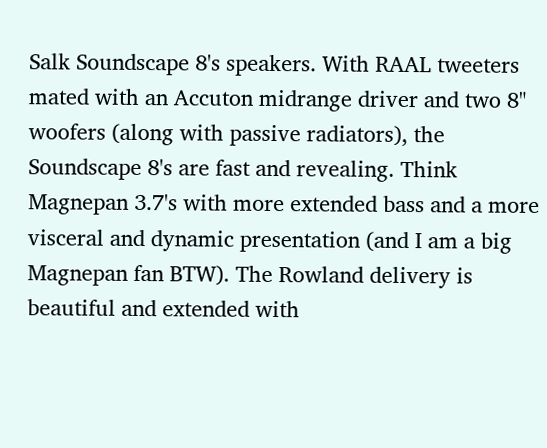Salk Soundscape 8's speakers. With RAAL tweeters mated with an Accuton midrange driver and two 8" woofers (along with passive radiators), the Soundscape 8's are fast and revealing. Think Magnepan 3.7's with more extended bass and a more visceral and dynamic presentation (and I am a big Magnepan fan BTW). The Rowland delivery is beautiful and extended with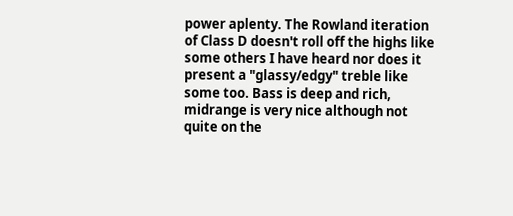power aplenty. The Rowland iteration of Class D doesn't roll off the highs like some others I have heard nor does it present a "glassy/edgy" treble like some too. Bass is deep and rich, midrange is very nice although not quite on the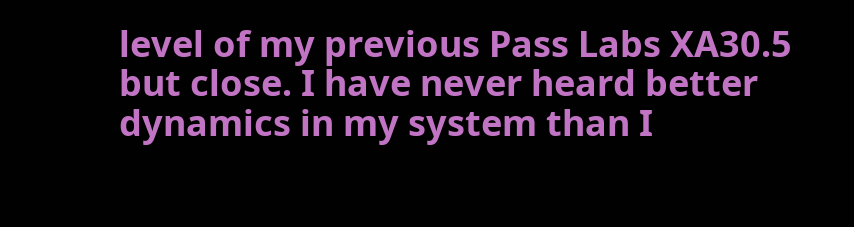level of my previous Pass Labs XA30.5 but close. I have never heard better dynamics in my system than I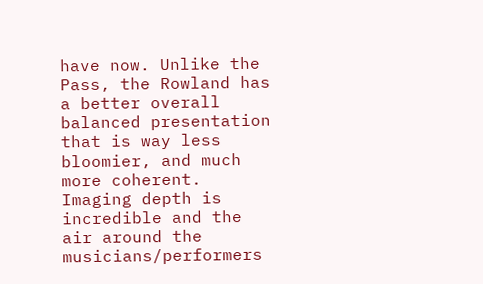have now. Unlike the Pass, the Rowland has a better overall balanced presentation that is way less bloomier, and much more coherent. Imaging depth is incredible and the air around the musicians/performers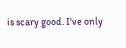is scary good. I've only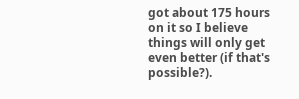got about 175 hours on it so I believe things will only get even better (if that's possible?).